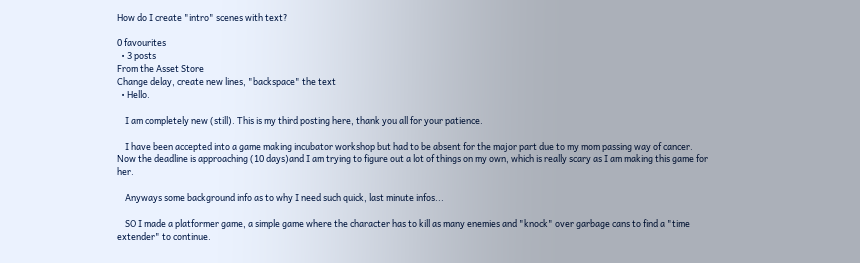How do I create "intro" scenes with text?

0 favourites
  • 3 posts
From the Asset Store
Change delay, create new lines, "backspace" the text
  • Hello.

    I am completely new (still). This is my third posting here, thank you all for your patience.

    I have been accepted into a game making incubator workshop but had to be absent for the major part due to my mom passing way of cancer. Now the deadline is approaching (10 days)and I am trying to figure out a lot of things on my own, which is really scary as I am making this game for her.

    Anyways some background info as to why I need such quick, last minute infos...

    SO I made a platformer game, a simple game where the character has to kill as many enemies and "knock" over garbage cans to find a "time extender" to continue.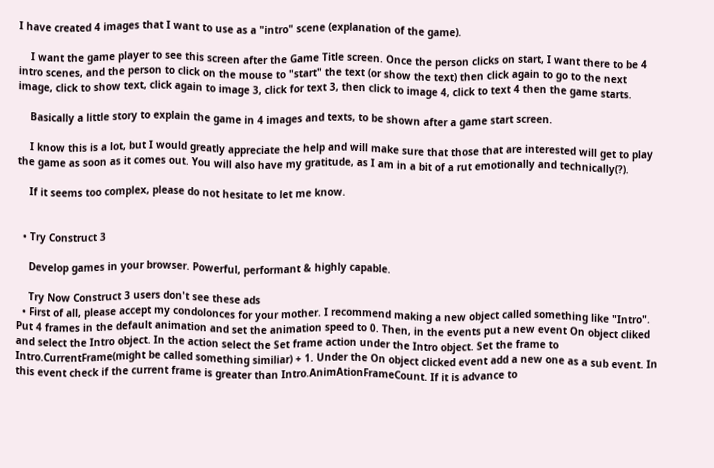I have created 4 images that I want to use as a "intro" scene (explanation of the game).

    I want the game player to see this screen after the Game Title screen. Once the person clicks on start, I want there to be 4 intro scenes, and the person to click on the mouse to "start" the text (or show the text) then click again to go to the next image, click to show text, click again to image 3, click for text 3, then click to image 4, click to text 4 then the game starts.

    Basically a little story to explain the game in 4 images and texts, to be shown after a game start screen.

    I know this is a lot, but I would greatly appreciate the help and will make sure that those that are interested will get to play the game as soon as it comes out. You will also have my gratitude, as I am in a bit of a rut emotionally and technically(?).

    If it seems too complex, please do not hesitate to let me know.


  • Try Construct 3

    Develop games in your browser. Powerful, performant & highly capable.

    Try Now Construct 3 users don't see these ads
  • First of all, please accept my condolonces for your mother. I recommend making a new object called something like "Intro". Put 4 frames in the default animation and set the animation speed to 0. Then, in the events put a new event On object cliked and select the Intro object. In the action select the Set frame action under the Intro object. Set the frame to Intro.CurrentFrame(might be called something similiar) + 1. Under the On object clicked event add a new one as a sub event. In this event check if the current frame is greater than Intro.AnimAtionFrameCount. If it is advance to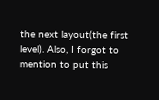the next layout(the first level). Also, I forgot to mention to put this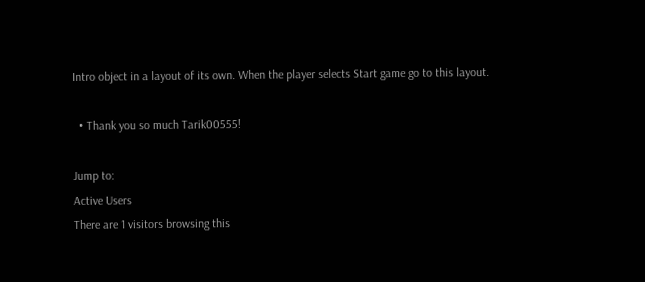Intro object in a layout of its own. When the player selects Start game go to this layout.

  • Thank you so much Tarik00555!

Jump to:
Active Users
There are 1 visitors browsing this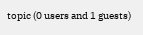topic (0 users and 1 guests)